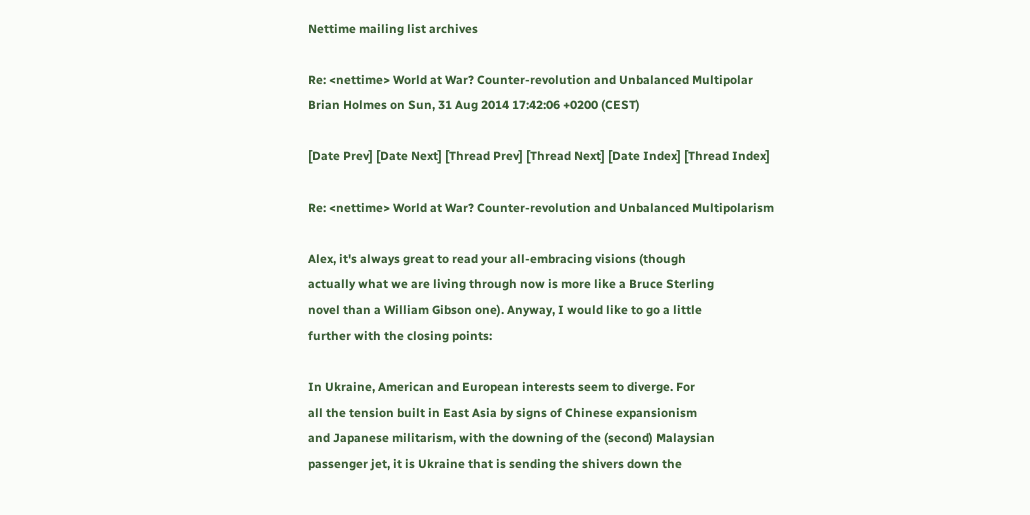Nettime mailing list archives

Re: <nettime> World at War? Counter-revolution and Unbalanced Multipolar
Brian Holmes on Sun, 31 Aug 2014 17:42:06 +0200 (CEST)

[Date Prev] [Date Next] [Thread Prev] [Thread Next] [Date Index] [Thread Index]

Re: <nettime> World at War? Counter-revolution and Unbalanced Multipolarism

Alex, it's always great to read your all-embracing visions (though
actually what we are living through now is more like a Bruce Sterling
novel than a William Gibson one). Anyway, I would like to go a little
further with the closing points:

In Ukraine, American and European interests seem to diverge. For
all the tension built in East Asia by signs of Chinese expansionism
and Japanese militarism, with the downing of the (second) Malaysian
passenger jet, it is Ukraine that is sending the shivers down the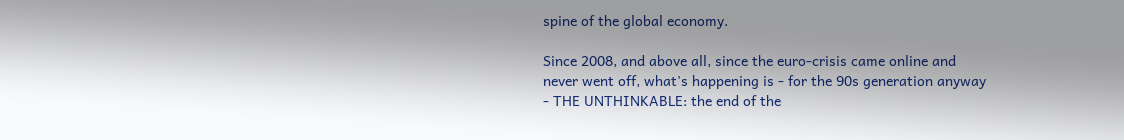spine of the global economy.

Since 2008, and above all, since the euro-crisis came online and
never went off, what's happening is - for the 90s generation anyway
- THE UNTHINKABLE: the end of the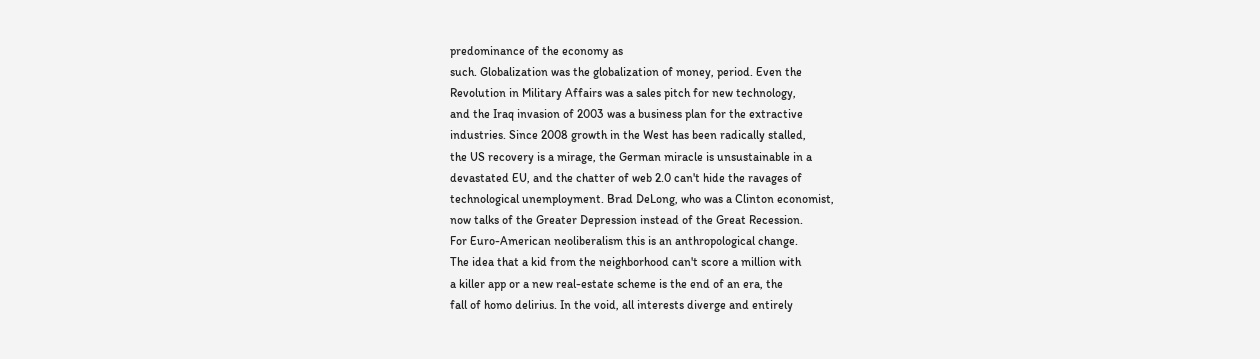predominance of the economy as
such. Globalization was the globalization of money, period. Even the
Revolution in Military Affairs was a sales pitch for new technology,
and the Iraq invasion of 2003 was a business plan for the extractive
industries. Since 2008 growth in the West has been radically stalled,
the US recovery is a mirage, the German miracle is unsustainable in a
devastated EU, and the chatter of web 2.0 can't hide the ravages of
technological unemployment. Brad DeLong, who was a Clinton economist,
now talks of the Greater Depression instead of the Great Recession.
For Euro-American neoliberalism this is an anthropological change.
The idea that a kid from the neighborhood can't score a million with
a killer app or a new real-estate scheme is the end of an era, the
fall of homo delirius. In the void, all interests diverge and entirely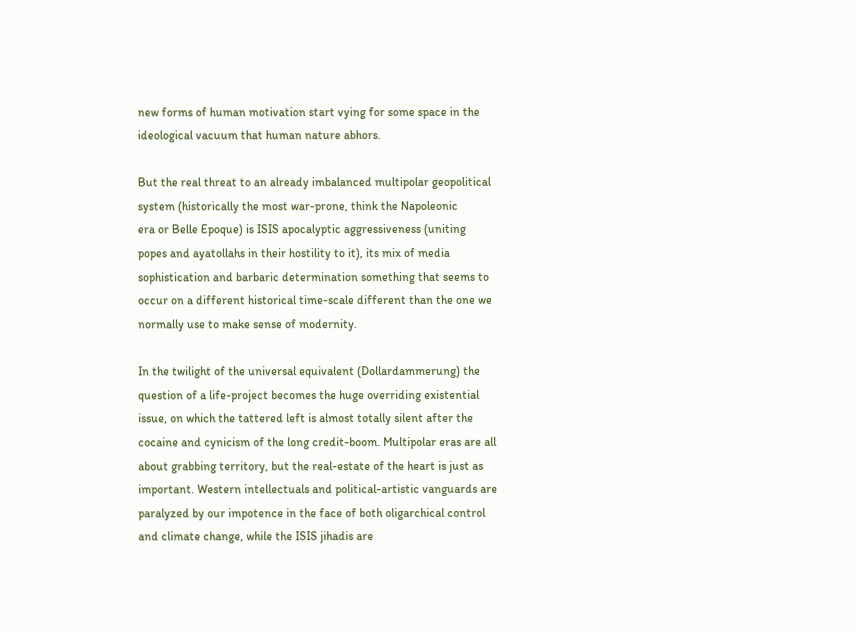new forms of human motivation start vying for some space in the
ideological vacuum that human nature abhors.

But the real threat to an already imbalanced multipolar geopolitical
system (historically the most war-prone, think the Napoleonic
era or Belle Epoque) is ISIS apocalyptic aggressiveness (uniting
popes and ayatollahs in their hostility to it), its mix of media
sophistication and barbaric determination something that seems to
occur on a different historical time-scale different than the one we
normally use to make sense of modernity.

In the twilight of the universal equivalent (Dollardammerung) the
question of a life-project becomes the huge overriding existential
issue, on which the tattered left is almost totally silent after the
cocaine and cynicism of the long credit-boom. Multipolar eras are all
about grabbing territory, but the real-estate of the heart is just as
important. Western intellectuals and political-artistic vanguards are
paralyzed by our impotence in the face of both oligarchical control
and climate change, while the ISIS jihadis are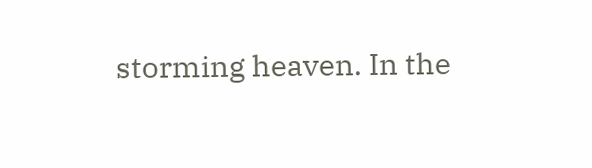storming heaven. In the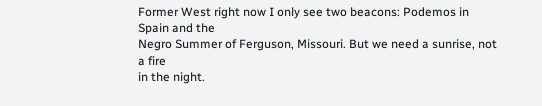Former West right now I only see two beacons: Podemos in Spain and the
Negro Summer of Ferguson, Missouri. But we need a sunrise, not a fire
in the night.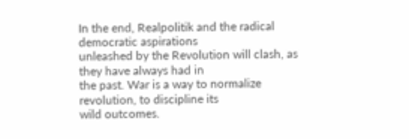In the end, Realpolitik and the radical democratic aspirations
unleashed by the Revolution will clash, as they have always had in
the past. War is a way to normalize revolution, to discipline its
wild outcomes.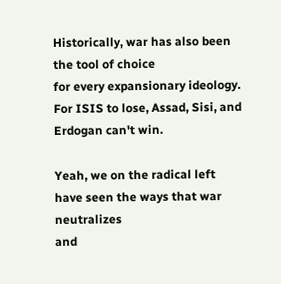Historically, war has also been the tool of choice
for every expansionary ideology. For ISIS to lose, Assad, Sisi, and
Erdogan can't win.

Yeah, we on the radical left have seen the ways that war neutralizes
and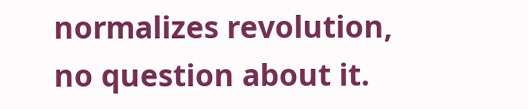normalizes revolution, no question about it.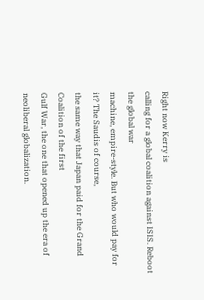Right now Kerry is
calling for a global coalition against ISIS. Reboot the global war
machine, empire-style. But who would pay for it? The Saudis of course,
the same way that Japan paid for the Grand Coalition of the first
Gulf War, the one that opened up the era of neoliberal globalization.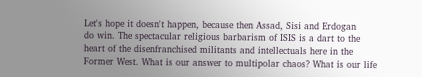Let's hope it doesn't happen, because then Assad, Sisi and Erdogan
do win. The spectacular religious barbarism of ISIS is a dart to the
heart of the disenfranchised militants and intellectuals here in the
Former West. What is our answer to multipolar chaos? What is our life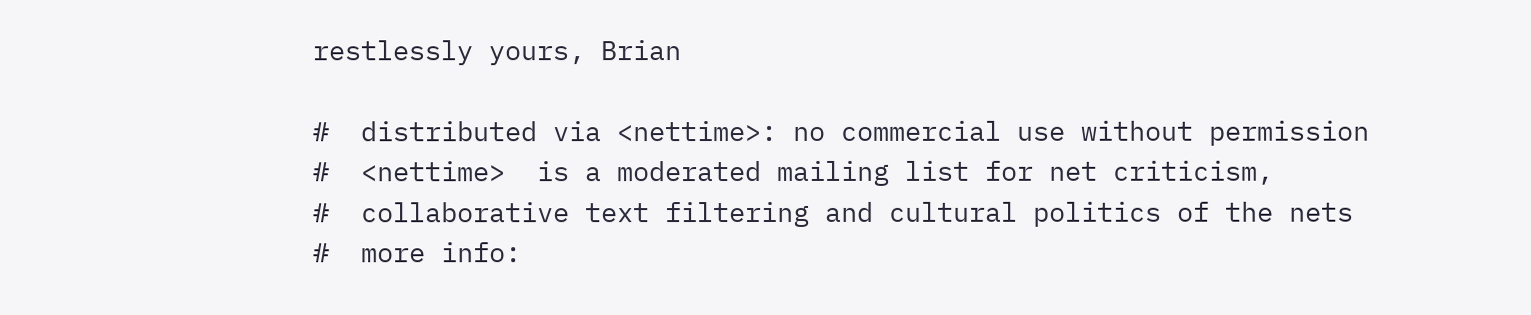restlessly yours, Brian

#  distributed via <nettime>: no commercial use without permission
#  <nettime>  is a moderated mailing list for net criticism,
#  collaborative text filtering and cultural politics of the nets
#  more info: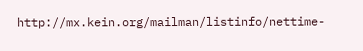http://mx.kein.org/mailman/listinfo/nettime-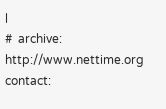l
#  archive: http://www.nettime.org contact: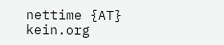nettime {AT} kein.org